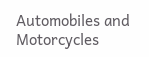Automobiles and Motorcycles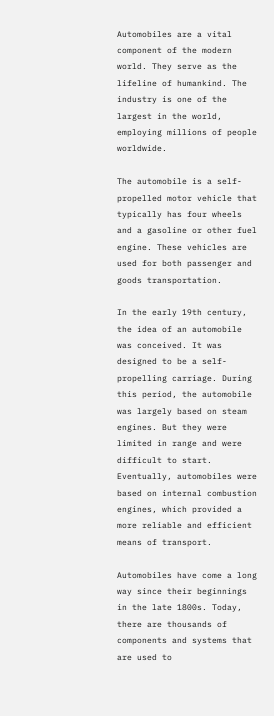Automobiles are a vital component of the modern world. They serve as the lifeline of humankind. The industry is one of the largest in the world, employing millions of people worldwide.

The automobile is a self-propelled motor vehicle that typically has four wheels and a gasoline or other fuel engine. These vehicles are used for both passenger and goods transportation.

In the early 19th century, the idea of an automobile was conceived. It was designed to be a self-propelling carriage. During this period, the automobile was largely based on steam engines. But they were limited in range and were difficult to start. Eventually, automobiles were based on internal combustion engines, which provided a more reliable and efficient means of transport.

Automobiles have come a long way since their beginnings in the late 1800s. Today, there are thousands of components and systems that are used to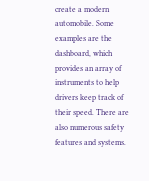create a modern automobile. Some examples are the dashboard, which provides an array of instruments to help drivers keep track of their speed. There are also numerous safety features and systems.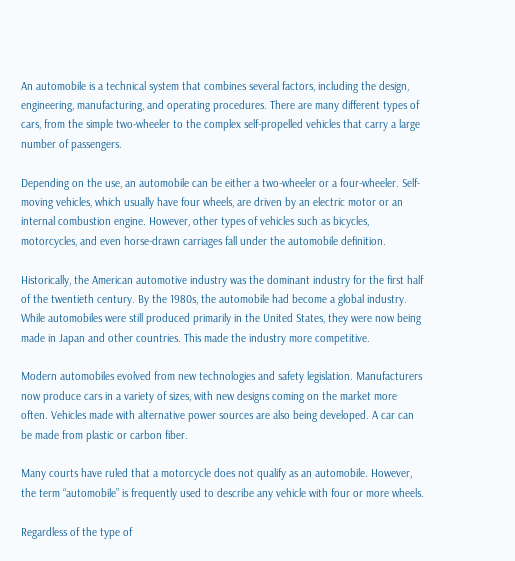An automobile is a technical system that combines several factors, including the design, engineering, manufacturing, and operating procedures. There are many different types of cars, from the simple two-wheeler to the complex self-propelled vehicles that carry a large number of passengers.

Depending on the use, an automobile can be either a two-wheeler or a four-wheeler. Self-moving vehicles, which usually have four wheels, are driven by an electric motor or an internal combustion engine. However, other types of vehicles such as bicycles, motorcycles, and even horse-drawn carriages fall under the automobile definition.

Historically, the American automotive industry was the dominant industry for the first half of the twentieth century. By the 1980s, the automobile had become a global industry. While automobiles were still produced primarily in the United States, they were now being made in Japan and other countries. This made the industry more competitive.

Modern automobiles evolved from new technologies and safety legislation. Manufacturers now produce cars in a variety of sizes, with new designs coming on the market more often. Vehicles made with alternative power sources are also being developed. A car can be made from plastic or carbon fiber.

Many courts have ruled that a motorcycle does not qualify as an automobile. However, the term “automobile” is frequently used to describe any vehicle with four or more wheels.

Regardless of the type of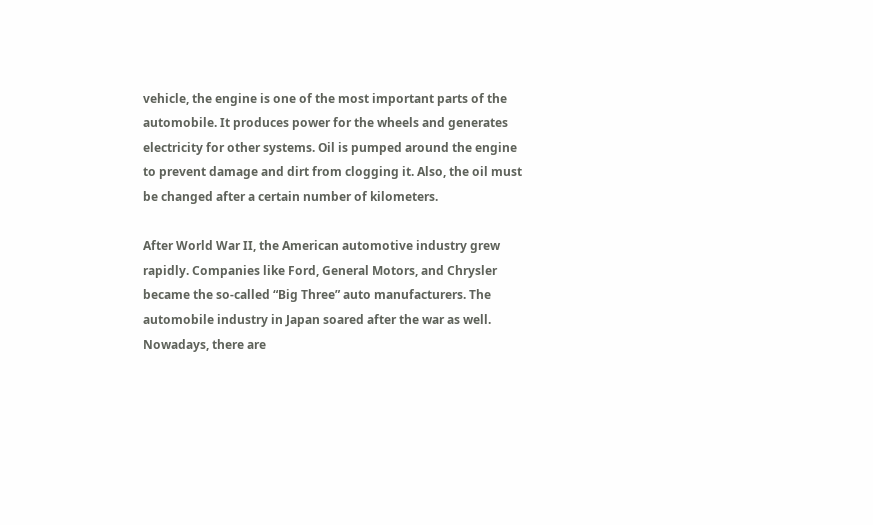vehicle, the engine is one of the most important parts of the automobile. It produces power for the wheels and generates electricity for other systems. Oil is pumped around the engine to prevent damage and dirt from clogging it. Also, the oil must be changed after a certain number of kilometers.

After World War II, the American automotive industry grew rapidly. Companies like Ford, General Motors, and Chrysler became the so-called “Big Three” auto manufacturers. The automobile industry in Japan soared after the war as well. Nowadays, there are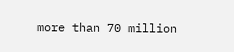more than 70 million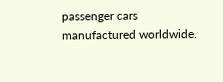passenger cars manufactured worldwide.